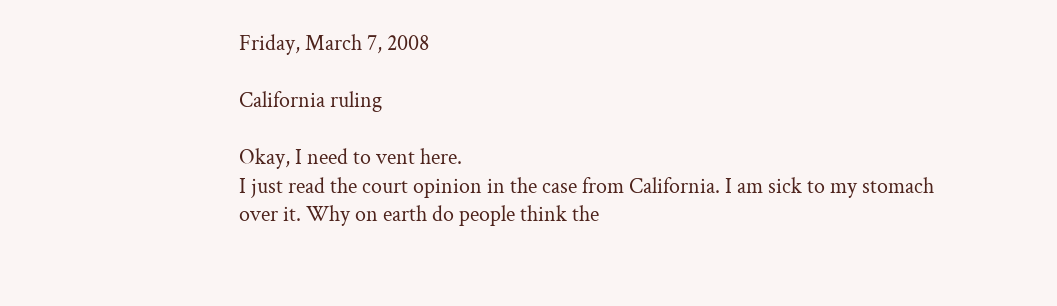Friday, March 7, 2008

California ruling

Okay, I need to vent here.
I just read the court opinion in the case from California. I am sick to my stomach over it. Why on earth do people think the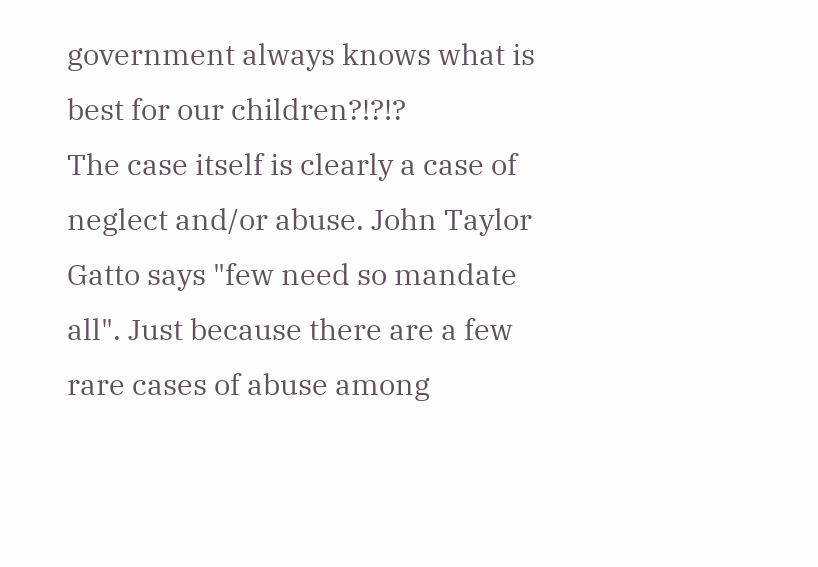government always knows what is best for our children?!?!?
The case itself is clearly a case of neglect and/or abuse. John Taylor Gatto says "few need so mandate all". Just because there are a few rare cases of abuse among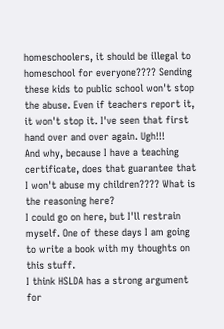homeschoolers, it should be illegal to homeschool for everyone???? Sending these kids to public school won't stop the abuse. Even if teachers report it, it won't stop it. I've seen that first hand over and over again. Ugh!!!
And why, because I have a teaching certificate, does that guarantee that I won't abuse my children???? What is the reasoning here?
I could go on here, but I'll restrain myself. One of these days I am going to write a book with my thoughts on this stuff.
I think HSLDA has a strong argument for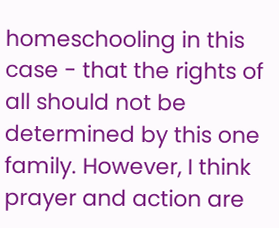homeschooling in this case - that the rights of all should not be determined by this one family. However, I think prayer and action are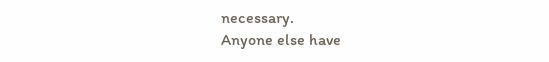necessary.
Anyone else have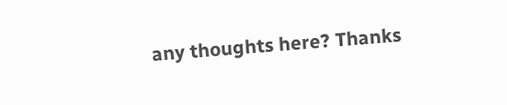any thoughts here? Thanks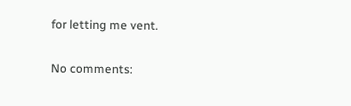for letting me vent.

No comments: